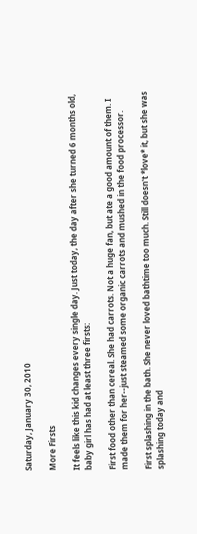Saturday, January 30, 2010

More Firsts

It feels like this kid changes every single day. Just today, the day after she turned 6 months old, baby girl has had at least three firsts:

First food other than cereal. She had carrots. Not a huge fan, but ate a good amount of them. I made them for her--just steamed some organic carrots and mushed in the food processor.

First splashing in the bath. She never loved bathtime too much. Still doesn't *love* it, but she was splashing today and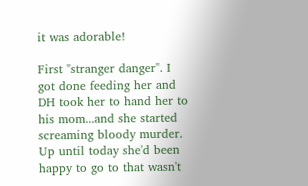it was adorable!

First "stranger danger". I got done feeding her and DH took her to hand her to his mom...and she started screaming bloody murder. Up until today she'd been happy to go to that wasn't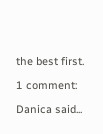the best first.

1 comment:

Danica said...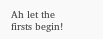Ah let the firsts begin!